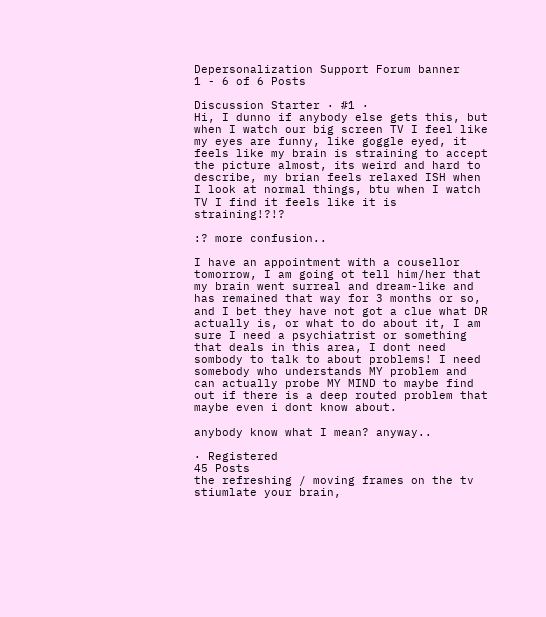Depersonalization Support Forum banner
1 - 6 of 6 Posts

Discussion Starter · #1 ·
Hi, I dunno if anybody else gets this, but when I watch our big screen TV I feel like my eyes are funny, like goggle eyed, it feels like my brain is straining to accept the picture almost, its weird and hard to describe, my brian feels relaxed ISH when I look at normal things, btu when I watch TV I find it feels like it is straining!?!?

:? more confusion..

I have an appointment with a cousellor tomorrow, I am going ot tell him/her that my brain went surreal and dream-like and has remained that way for 3 months or so, and I bet they have not got a clue what DR actually is, or what to do about it, I am sure I need a psychiatrist or something that deals in this area, I dont need sombody to talk to about problems! I need somebody who understands MY problem and can actually probe MY MIND to maybe find out if there is a deep routed problem that maybe even i dont know about.

anybody know what I mean? anyway..

· Registered
45 Posts
the refreshing / moving frames on the tv stiumlate your brain,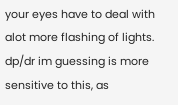your eyes have to deal with alot more flashing of lights. dp/dr im guessing is more sensitive to this, as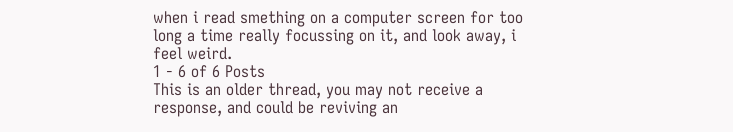when i read smething on a computer screen for too long a time really focussing on it, and look away, i feel weird.
1 - 6 of 6 Posts
This is an older thread, you may not receive a response, and could be reviving an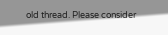old thread. Please consider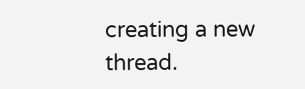creating a new thread.